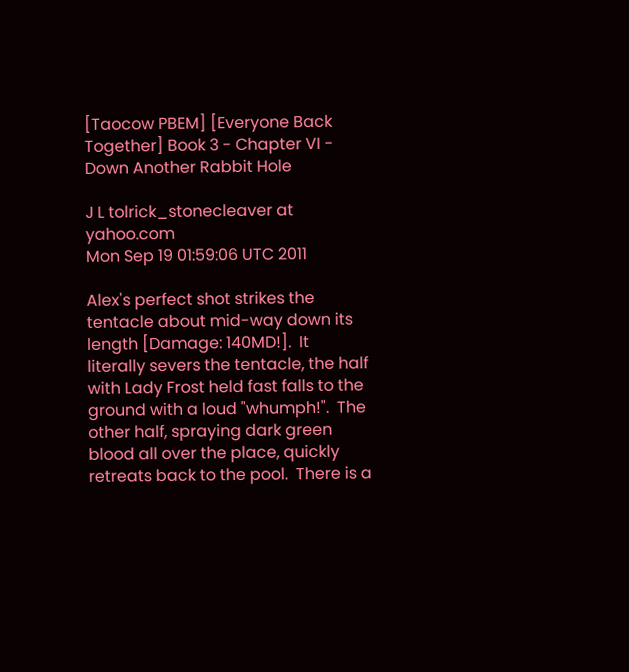[Taocow PBEM] [Everyone Back Together] Book 3 - Chapter VI - Down Another Rabbit Hole

J L tolrick_stonecleaver at yahoo.com
Mon Sep 19 01:59:06 UTC 2011

Alex's perfect shot strikes the tentacle about mid-way down its length [Damage: 140MD!].  It literally severs the tentacle, the half with Lady Frost held fast falls to the ground with a loud "whumph!".  The other half, spraying dark green blood all over the place, quickly retreats back to the pool.  There is a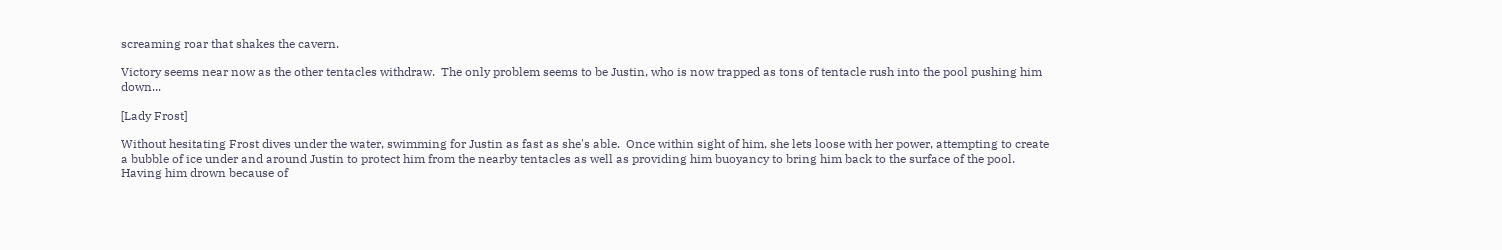screaming roar that shakes the cavern.

Victory seems near now as the other tentacles withdraw.  The only problem seems to be Justin, who is now trapped as tons of tentacle rush into the pool pushing him down...

[Lady Frost]

Without hesitating Frost dives under the water, swimming for Justin as fast as she's able.  Once within sight of him, she lets loose with her power, attempting to create a bubble of ice under and around Justin to protect him from the nearby tentacles as well as providing him buoyancy to bring him back to the surface of the pool.
Having him drown because of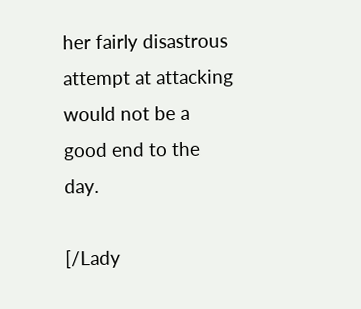her fairly disastrous attempt at attacking would not be a good end to the day.

[/Lady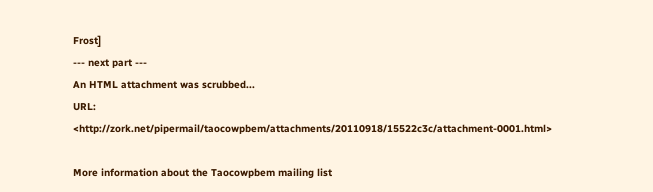Frost]
--- next part ---
An HTML attachment was scrubbed...
URL: <http://zork.net/pipermail/taocowpbem/attachments/20110918/15522c3c/attachment-0001.html>

More information about the Taocowpbem mailing list